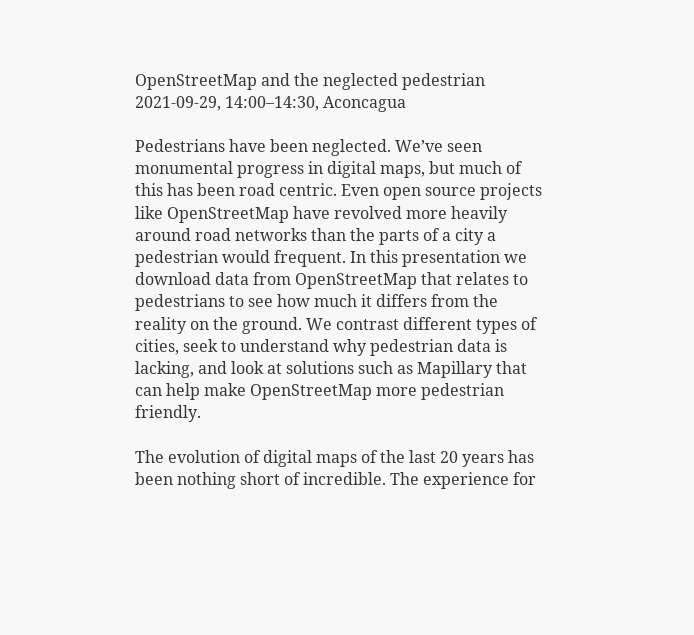OpenStreetMap and the neglected pedestrian
2021-09-29, 14:00–14:30, Aconcagua

Pedestrians have been neglected. We’ve seen monumental progress in digital maps, but much of this has been road centric. Even open source projects like OpenStreetMap have revolved more heavily around road networks than the parts of a city a pedestrian would frequent. In this presentation we download data from OpenStreetMap that relates to pedestrians to see how much it differs from the reality on the ground. We contrast different types of cities, seek to understand why pedestrian data is lacking, and look at solutions such as Mapillary that can help make OpenStreetMap more pedestrian friendly.

The evolution of digital maps of the last 20 years has been nothing short of incredible. The experience for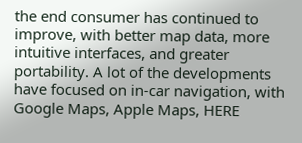the end consumer has continued to improve, with better map data, more intuitive interfaces, and greater portability. A lot of the developments have focused on in-car navigation, with Google Maps, Apple Maps, HERE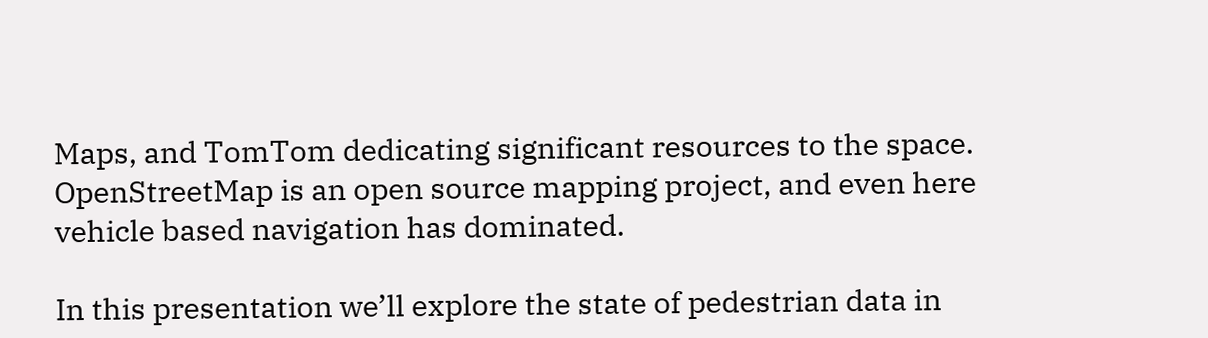Maps, and TomTom dedicating significant resources to the space. OpenStreetMap is an open source mapping project, and even here vehicle based navigation has dominated.

In this presentation we’ll explore the state of pedestrian data in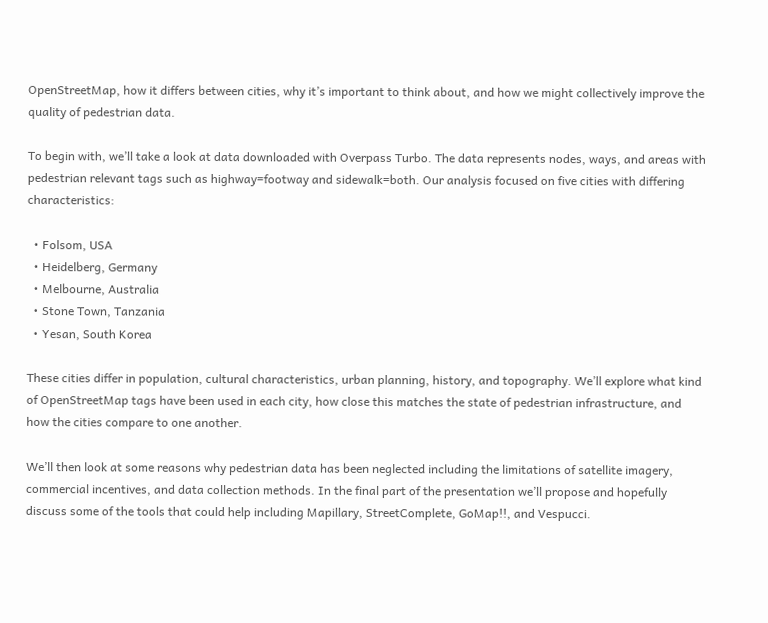OpenStreetMap, how it differs between cities, why it’s important to think about, and how we might collectively improve the quality of pedestrian data.

To begin with, we’ll take a look at data downloaded with Overpass Turbo. The data represents nodes, ways, and areas with pedestrian relevant tags such as highway=footway and sidewalk=both. Our analysis focused on five cities with differing characteristics:

  • Folsom, USA
  • Heidelberg, Germany
  • Melbourne, Australia
  • Stone Town, Tanzania
  • Yesan, South Korea

These cities differ in population, cultural characteristics, urban planning, history, and topography. We’ll explore what kind of OpenStreetMap tags have been used in each city, how close this matches the state of pedestrian infrastructure, and how the cities compare to one another.

We’ll then look at some reasons why pedestrian data has been neglected including the limitations of satellite imagery, commercial incentives, and data collection methods. In the final part of the presentation we’ll propose and hopefully discuss some of the tools that could help including Mapillary, StreetComplete, GoMap!!, and Vespucci.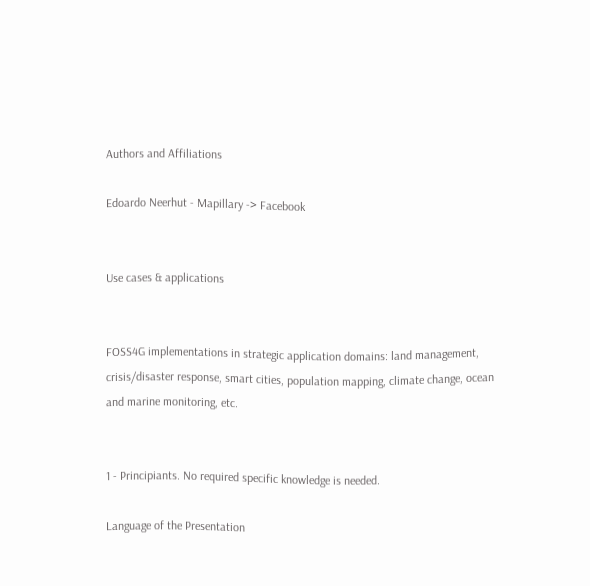Authors and Affiliations

Edoardo Neerhut - Mapillary -> Facebook


Use cases & applications


FOSS4G implementations in strategic application domains: land management, crisis/disaster response, smart cities, population mapping, climate change, ocean and marine monitoring, etc.


1 - Principiants. No required specific knowledge is needed.

Language of the Presentation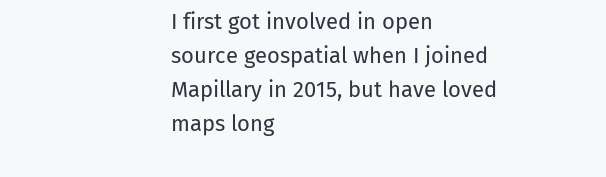I first got involved in open source geospatial when I joined Mapillary in 2015, but have loved maps long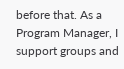before that. As a Program Manager, I support groups and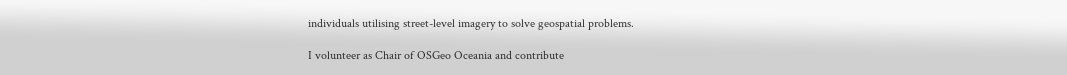individuals utilising street-level imagery to solve geospatial problems.

I volunteer as Chair of OSGeo Oceania and contribute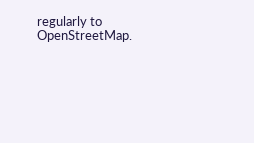regularly to OpenStreetMap.